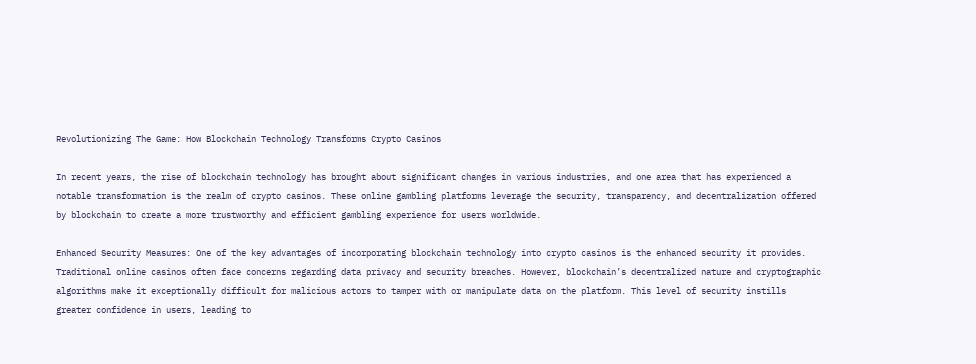Revolutionizing The Game: How Blockchain Technology Transforms Crypto Casinos

In recent years, the rise of blockchain technology has brought about significant changes in various industries, and one area that has experienced a notable transformation is the realm of crypto casinos. These online gambling platforms leverage the security, transparency, and decentralization offered by blockchain to create a more trustworthy and efficient gambling experience for users worldwide.

Enhanced Security Measures: One of the key advantages of incorporating blockchain technology into crypto casinos is the enhanced security it provides. Traditional online casinos often face concerns regarding data privacy and security breaches. However, blockchain’s decentralized nature and cryptographic algorithms make it exceptionally difficult for malicious actors to tamper with or manipulate data on the platform. This level of security instills greater confidence in users, leading to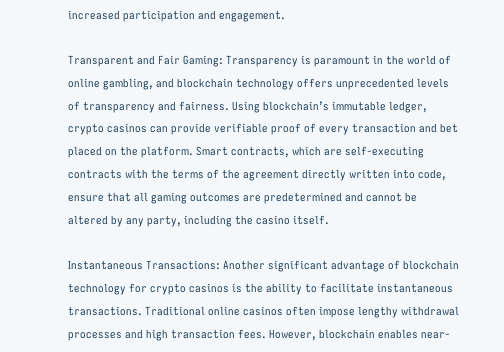increased participation and engagement.

Transparent and Fair Gaming: Transparency is paramount in the world of online gambling, and blockchain technology offers unprecedented levels of transparency and fairness. Using blockchain’s immutable ledger, crypto casinos can provide verifiable proof of every transaction and bet placed on the platform. Smart contracts, which are self-executing contracts with the terms of the agreement directly written into code, ensure that all gaming outcomes are predetermined and cannot be altered by any party, including the casino itself.

Instantaneous Transactions: Another significant advantage of blockchain technology for crypto casinos is the ability to facilitate instantaneous transactions. Traditional online casinos often impose lengthy withdrawal processes and high transaction fees. However, blockchain enables near-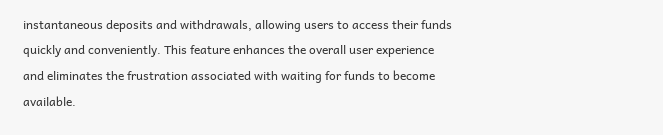instantaneous deposits and withdrawals, allowing users to access their funds quickly and conveniently. This feature enhances the overall user experience and eliminates the frustration associated with waiting for funds to become available.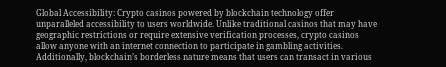Global Accessibility: Crypto casinos powered by blockchain technology offer unparalleled accessibility to users worldwide. Unlike traditional casinos that may have geographic restrictions or require extensive verification processes, crypto casinos allow anyone with an internet connection to participate in gambling activities. Additionally, blockchain’s borderless nature means that users can transact in various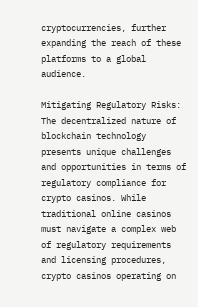cryptocurrencies, further expanding the reach of these platforms to a global audience.

Mitigating Regulatory Risks: The decentralized nature of blockchain technology presents unique challenges and opportunities in terms of regulatory compliance for crypto casinos. While traditional online casinos must navigate a complex web of regulatory requirements and licensing procedures, crypto casinos operating on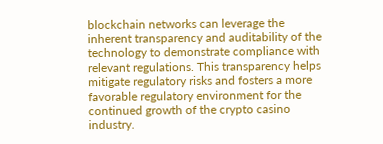blockchain networks can leverage the inherent transparency and auditability of the technology to demonstrate compliance with relevant regulations. This transparency helps mitigate regulatory risks and fosters a more favorable regulatory environment for the continued growth of the crypto casino industry.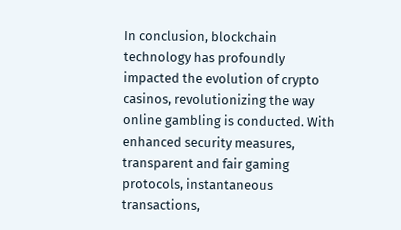In conclusion, blockchain technology has profoundly impacted the evolution of crypto casinos, revolutionizing the way online gambling is conducted. With enhanced security measures, transparent and fair gaming protocols, instantaneous transactions,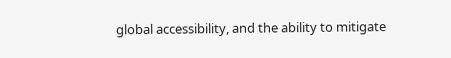global accessibility, and the ability to mitigate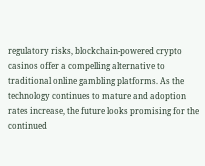regulatory risks, blockchain-powered crypto casinos offer a compelling alternative to traditional online gambling platforms. As the technology continues to mature and adoption rates increase, the future looks promising for the continued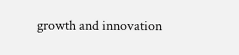growth and innovation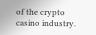of the crypto casino industry.